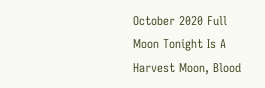October 2020 Full Moon Tonight Is A Harvest Moon, Blood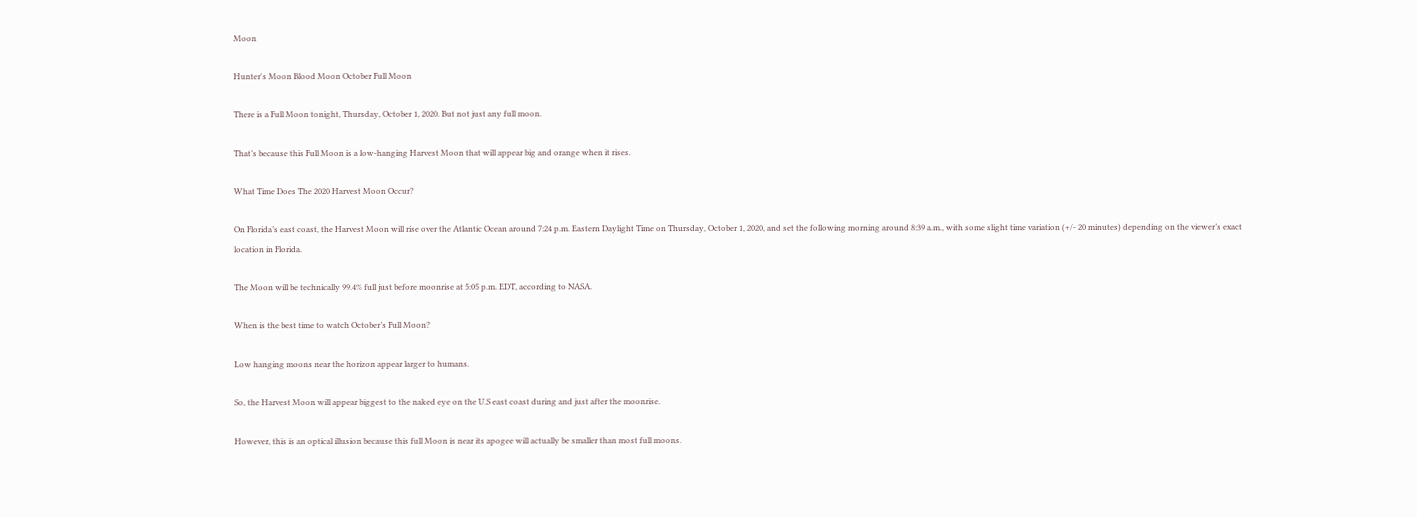Moon

Hunter's Moon Blood Moon October Full Moon

There is a Full Moon tonight, Thursday, October 1, 2020. But not just any full moon.

That’s because this Full Moon is a low-hanging Harvest Moon that will appear big and orange when it rises.

What Time Does The 2020 Harvest Moon Occur?

On Florida’s east coast, the Harvest Moon will rise over the Atlantic Ocean around 7:24 p.m. Eastern Daylight Time on Thursday, October 1, 2020, and set the following morning around 8:39 a.m., with some slight time variation (+/- 20 minutes) depending on the viewer’s exact location in Florida.

The Moon will be technically 99.4% full just before moonrise at 5:05 p.m. EDT, according to NASA.

When is the best time to watch October’s Full Moon?

Low hanging moons near the horizon appear larger to humans.

So, the Harvest Moon will appear biggest to the naked eye on the U.S east coast during and just after the moonrise.

However, this is an optical illusion because this full Moon is near its apogee will actually be smaller than most full moons.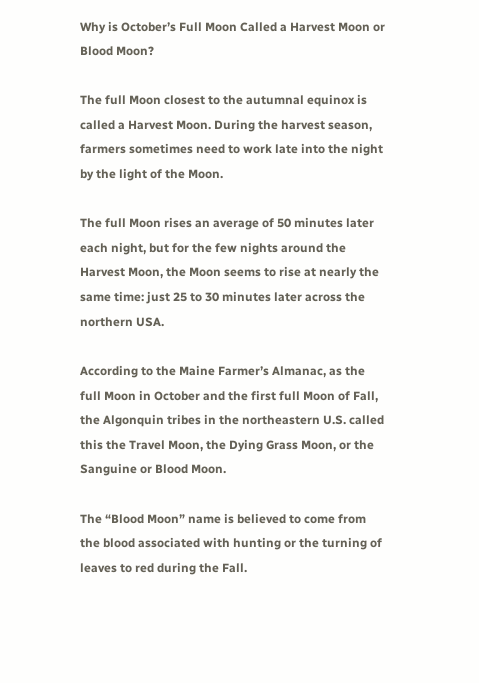Why is October’s Full Moon Called a Harvest Moon or Blood Moon?

The full Moon closest to the autumnal equinox is called a Harvest Moon. During the harvest season, farmers sometimes need to work late into the night by the light of the Moon.

The full Moon rises an average of 50 minutes later each night, but for the few nights around the Harvest Moon, the Moon seems to rise at nearly the same time: just 25 to 30 minutes later across the northern USA.

According to the Maine Farmer’s Almanac, as the full Moon in October and the first full Moon of Fall, the Algonquin tribes in the northeastern U.S. called this the Travel Moon, the Dying Grass Moon, or the Sanguine or Blood Moon.

The “Blood Moon” name is believed to come from the blood associated with hunting or the turning of leaves to red during the Fall.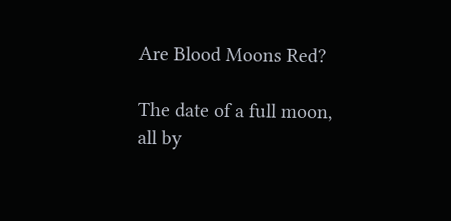Are Blood Moons Red?

The date of a full moon, all by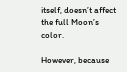itself, doesn’t affect the full Moon’s color.

However, because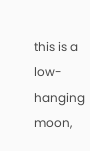this is a low-hanging moon,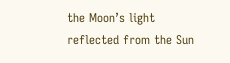the Moon’s light reflected from the Sun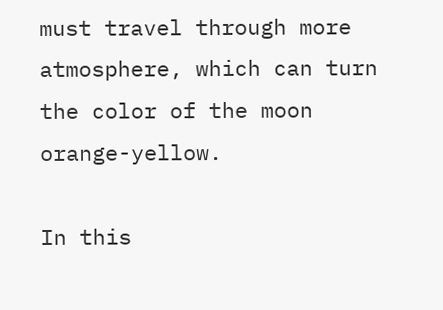must travel through more atmosphere, which can turn the color of the moon orange-yellow.

In this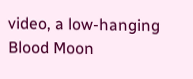video, a low-hanging Blood Moon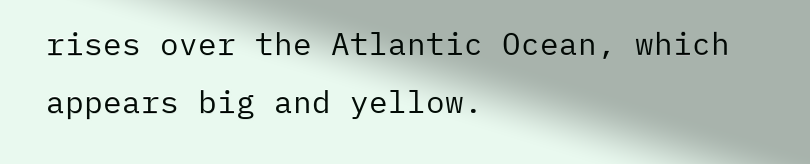rises over the Atlantic Ocean, which appears big and yellow.